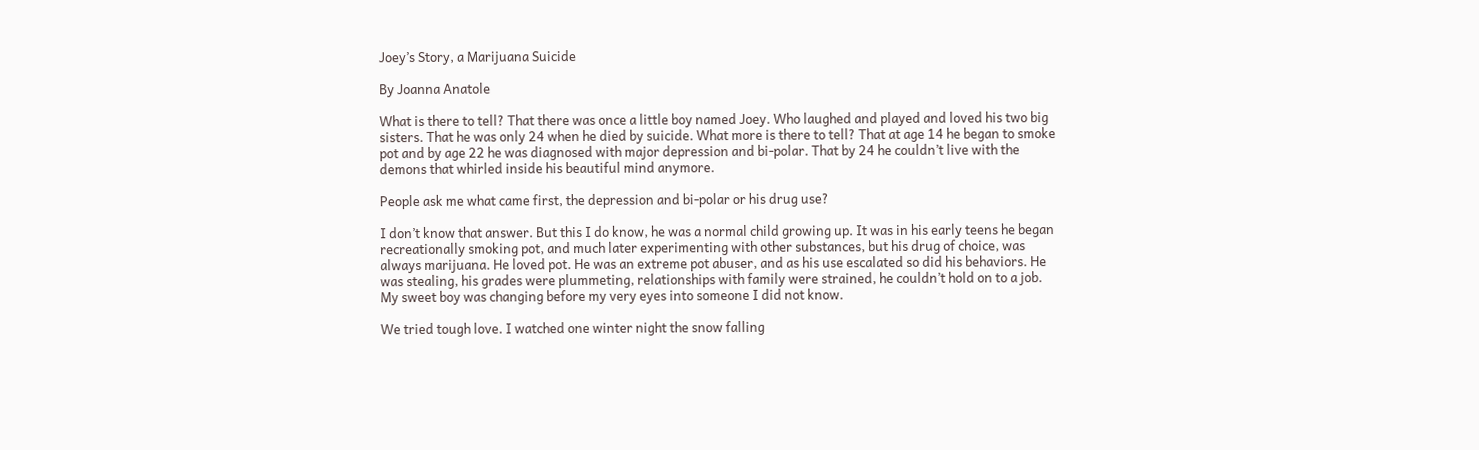Joey’s Story, a Marijuana Suicide

By Joanna Anatole

What is there to tell? That there was once a little boy named Joey. Who laughed and played and loved his two big sisters. That he was only 24 when he died by suicide. What more is there to tell? That at age 14 he began to smoke pot and by age 22 he was diagnosed with major depression and bi-polar. That by 24 he couldn’t live with the demons that whirled inside his beautiful mind anymore.

People ask me what came first, the depression and bi-polar or his drug use?

I don’t know that answer. But this I do know, he was a normal child growing up. It was in his early teens he began recreationally smoking pot, and much later experimenting with other substances, but his drug of choice, was always marijuana. He loved pot. He was an extreme pot abuser, and as his use escalated so did his behaviors. He was stealing, his grades were plummeting, relationships with family were strained, he couldn’t hold on to a job. My sweet boy was changing before my very eyes into someone I did not know.

We tried tough love. I watched one winter night the snow falling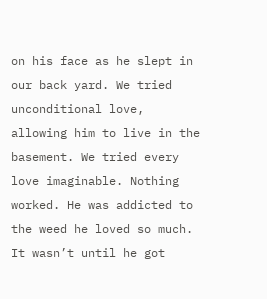on his face as he slept in our back yard. We tried unconditional love, allowing him to live in the basement. We tried every love imaginable. Nothing worked. He was addicted to the weed he loved so much. It wasn’t until he got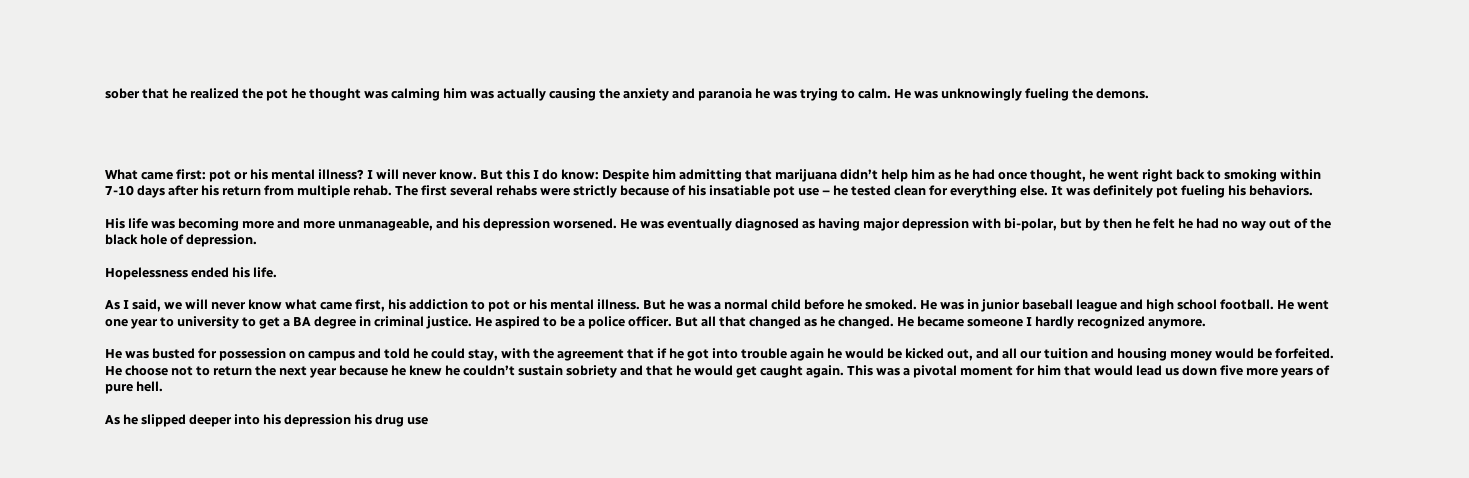sober that he realized the pot he thought was calming him was actually causing the anxiety and paranoia he was trying to calm. He was unknowingly fueling the demons.




What came first: pot or his mental illness? I will never know. But this I do know: Despite him admitting that marijuana didn’t help him as he had once thought, he went right back to smoking within 7-10 days after his return from multiple rehab. The first several rehabs were strictly because of his insatiable pot use – he tested clean for everything else. It was definitely pot fueling his behaviors.

His life was becoming more and more unmanageable, and his depression worsened. He was eventually diagnosed as having major depression with bi-polar, but by then he felt he had no way out of the black hole of depression.

Hopelessness ended his life.

As I said, we will never know what came first, his addiction to pot or his mental illness. But he was a normal child before he smoked. He was in junior baseball league and high school football. He went one year to university to get a BA degree in criminal justice. He aspired to be a police officer. But all that changed as he changed. He became someone I hardly recognized anymore.

He was busted for possession on campus and told he could stay, with the agreement that if he got into trouble again he would be kicked out, and all our tuition and housing money would be forfeited. He choose not to return the next year because he knew he couldn’t sustain sobriety and that he would get caught again. This was a pivotal moment for him that would lead us down five more years of pure hell.

As he slipped deeper into his depression his drug use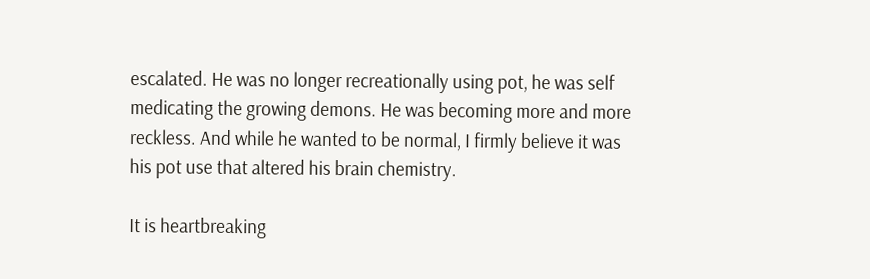escalated. He was no longer recreationally using pot, he was self medicating the growing demons. He was becoming more and more reckless. And while he wanted to be normal, I firmly believe it was his pot use that altered his brain chemistry.

It is heartbreaking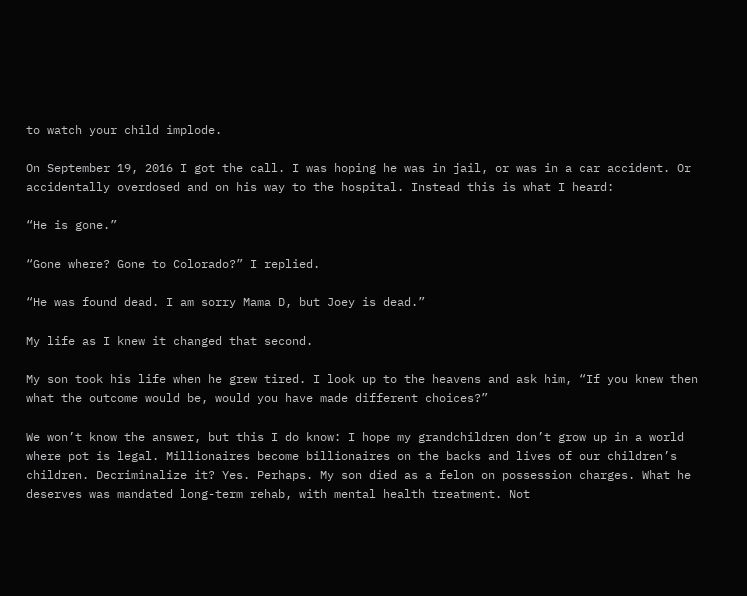to watch your child implode.

On September 19, 2016 I got the call. I was hoping he was in jail, or was in a car accident. Or accidentally overdosed and on his way to the hospital. Instead this is what I heard:

“He is gone.”

“Gone where? Gone to Colorado?” I replied.

“He was found dead. I am sorry Mama D, but Joey is dead.”

My life as I knew it changed that second.

My son took his life when he grew tired. I look up to the heavens and ask him, “If you knew then what the outcome would be, would you have made different choices?”

We won’t know the answer, but this I do know: I hope my grandchildren don’t grow up in a world where pot is legal. Millionaires become billionaires on the backs and lives of our children’s children. Decriminalize it? Yes. Perhaps. My son died as a felon on possession charges. What he deserves was mandated long-term rehab, with mental health treatment. Not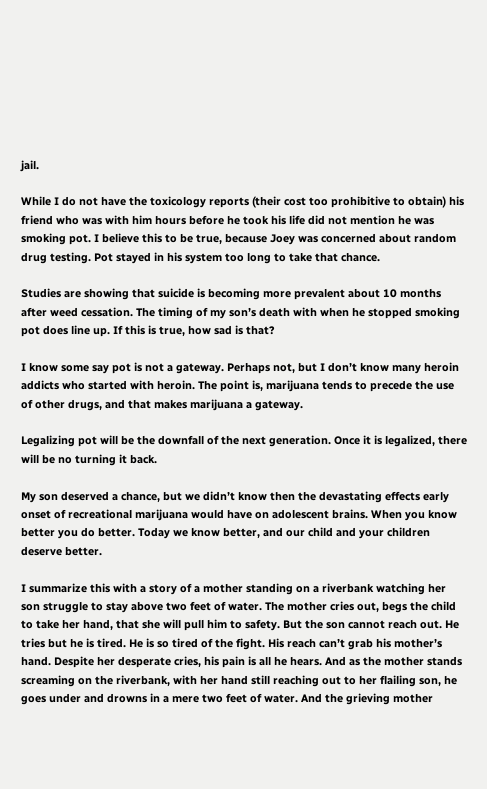jail.

While I do not have the toxicology reports (their cost too prohibitive to obtain) his friend who was with him hours before he took his life did not mention he was smoking pot. I believe this to be true, because Joey was concerned about random drug testing. Pot stayed in his system too long to take that chance.

Studies are showing that suicide is becoming more prevalent about 10 months after weed cessation. The timing of my son’s death with when he stopped smoking pot does line up. If this is true, how sad is that?

I know some say pot is not a gateway. Perhaps not, but I don’t know many heroin addicts who started with heroin. The point is, marijuana tends to precede the use of other drugs, and that makes marijuana a gateway.

Legalizing pot will be the downfall of the next generation. Once it is legalized, there will be no turning it back.

My son deserved a chance, but we didn’t know then the devastating effects early onset of recreational marijuana would have on adolescent brains. When you know better you do better. Today we know better, and our child and your children deserve better.

I summarize this with a story of a mother standing on a riverbank watching her son struggle to stay above two feet of water. The mother cries out, begs the child to take her hand, that she will pull him to safety. But the son cannot reach out. He tries but he is tired. He is so tired of the fight. His reach can’t grab his mother’s hand. Despite her desperate cries, his pain is all he hears. And as the mother stands screaming on the riverbank, with her hand still reaching out to her flailing son, he goes under and drowns in a mere two feet of water. And the grieving mother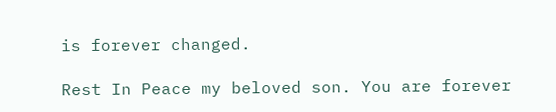is forever changed.

Rest In Peace my beloved son. You are forever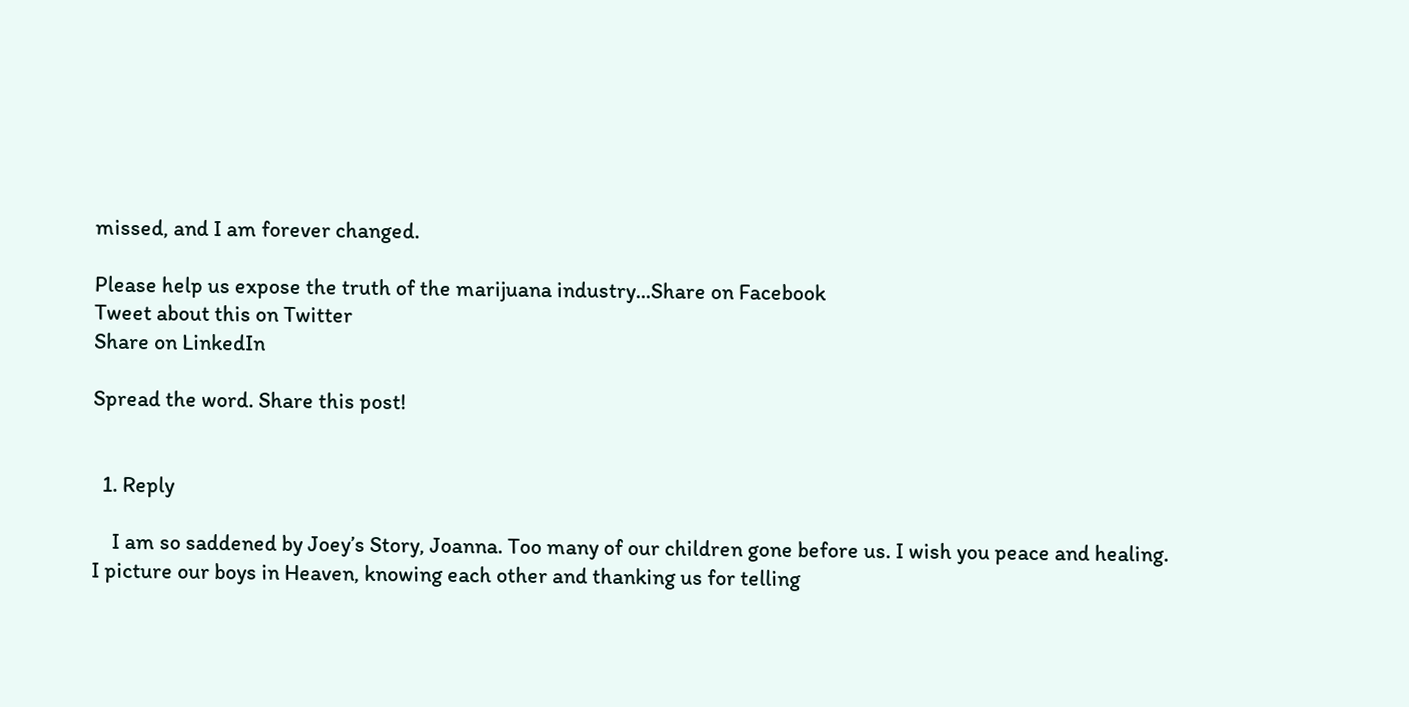missed, and I am forever changed.

Please help us expose the truth of the marijuana industry...Share on Facebook
Tweet about this on Twitter
Share on LinkedIn

Spread the word. Share this post!


  1. Reply

    I am so saddened by Joey’s Story, Joanna. Too many of our children gone before us. I wish you peace and healing. I picture our boys in Heaven, knowing each other and thanking us for telling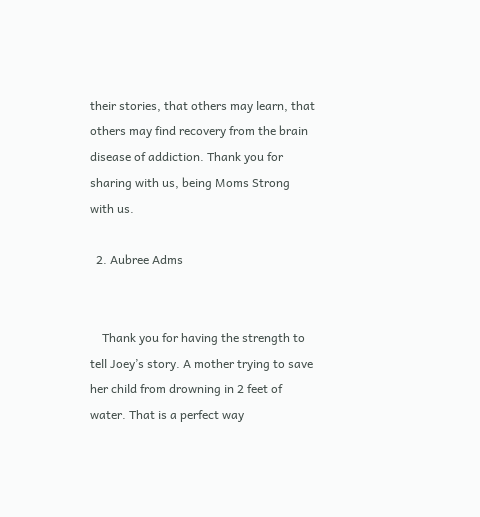their stories, that others may learn, that others may find recovery from the brain disease of addiction. Thank you for sharing with us, being Moms Strong with us.

  2. Aubree Adms


    Thank you for having the strength to tell Joey’s story. A mother trying to save her child from drowning in 2 feet of water. That is a perfect way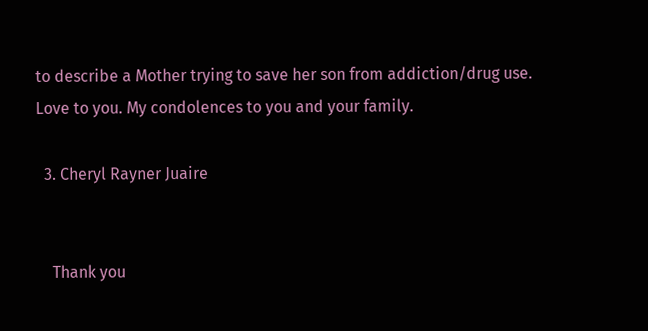to describe a Mother trying to save her son from addiction/drug use. Love to you. My condolences to you and your family.

  3. Cheryl Rayner Juaire


    Thank you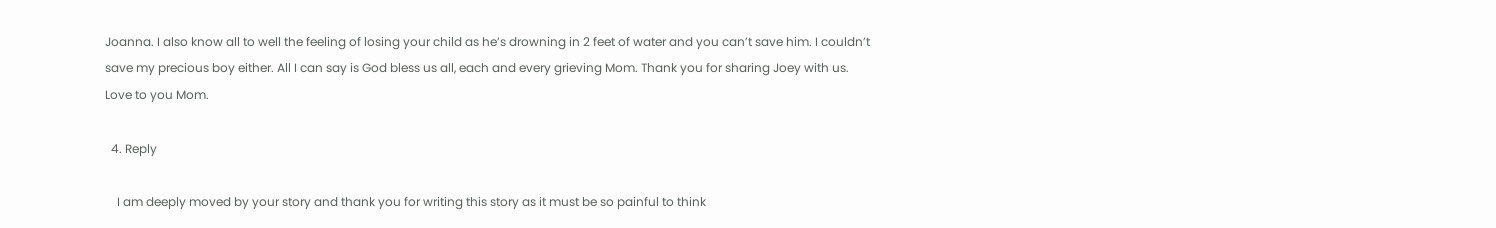Joanna. I also know all to well the feeling of losing your child as he’s drowning in 2 feet of water and you can’t save him. I couldn’t save my precious boy either. All I can say is God bless us all, each and every grieving Mom. Thank you for sharing Joey with us. Love to you Mom.

  4. Reply

    I am deeply moved by your story and thank you for writing this story as it must be so painful to think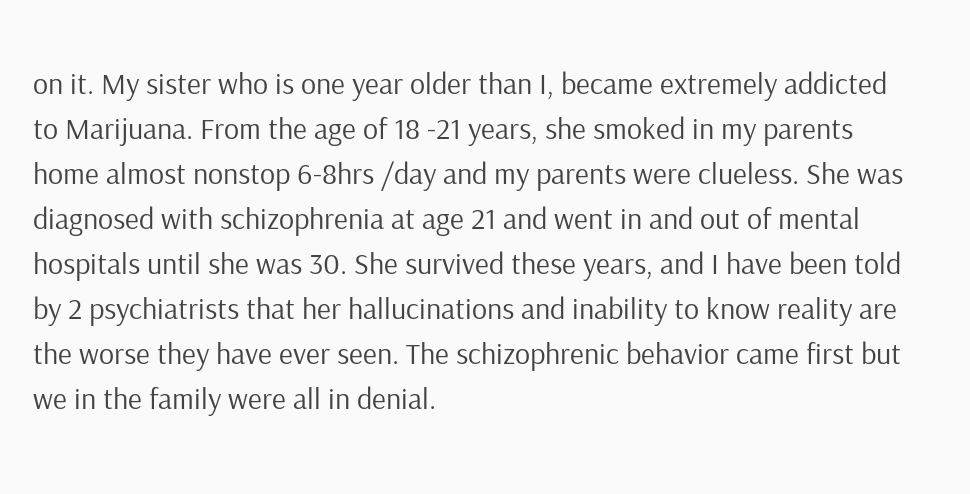on it. My sister who is one year older than I, became extremely addicted to Marijuana. From the age of 18 -21 years, she smoked in my parents home almost nonstop 6-8hrs /day and my parents were clueless. She was diagnosed with schizophrenia at age 21 and went in and out of mental hospitals until she was 30. She survived these years, and I have been told by 2 psychiatrists that her hallucinations and inability to know reality are the worse they have ever seen. The schizophrenic behavior came first but we in the family were all in denial.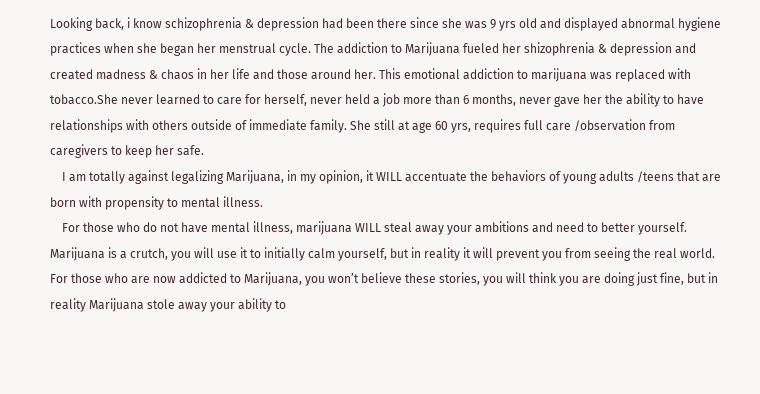Looking back, i know schizophrenia & depression had been there since she was 9 yrs old and displayed abnormal hygiene practices when she began her menstrual cycle. The addiction to Marijuana fueled her shizophrenia & depression and created madness & chaos in her life and those around her. This emotional addiction to marijuana was replaced with tobacco.She never learned to care for herself, never held a job more than 6 months, never gave her the ability to have relationships with others outside of immediate family. She still at age 60 yrs, requires full care /observation from caregivers to keep her safe.
    I am totally against legalizing Marijuana, in my opinion, it WILL accentuate the behaviors of young adults /teens that are born with propensity to mental illness.
    For those who do not have mental illness, marijuana WILL steal away your ambitions and need to better yourself. Marijuana is a crutch, you will use it to initially calm yourself, but in reality it will prevent you from seeing the real world. For those who are now addicted to Marijuana, you won’t believe these stories, you will think you are doing just fine, but in reality Marijuana stole away your ability to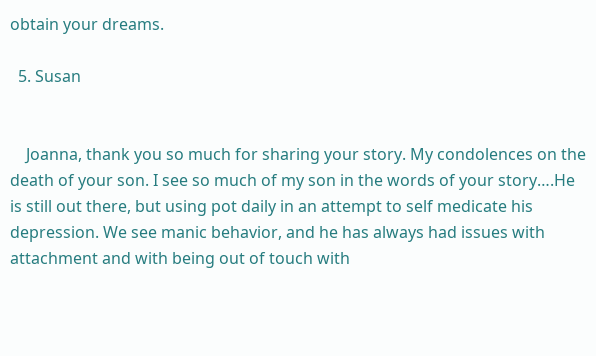obtain your dreams.

  5. Susan


    Joanna, thank you so much for sharing your story. My condolences on the death of your son. I see so much of my son in the words of your story….He is still out there, but using pot daily in an attempt to self medicate his depression. We see manic behavior, and he has always had issues with attachment and with being out of touch with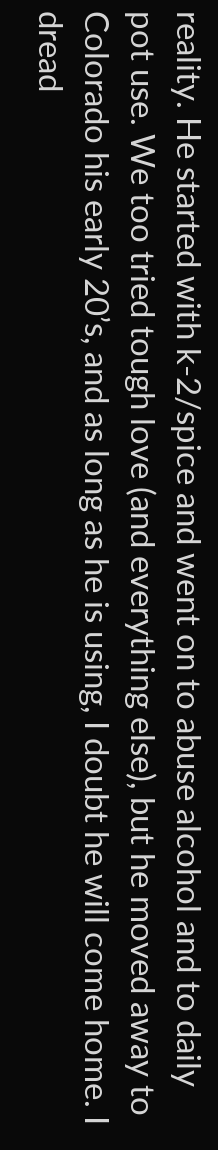reality. He started with k-2/spice and went on to abuse alcohol and to daily pot use. We too tried tough love (and everything else), but he moved away to Colorado his early 20’s, and as long as he is using, I doubt he will come home. I dread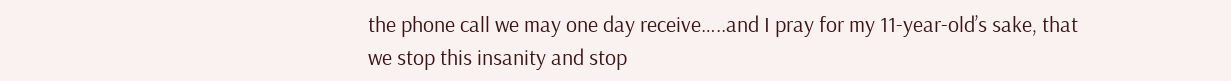the phone call we may one day receive…..and I pray for my 11-year-old’s sake, that we stop this insanity and stop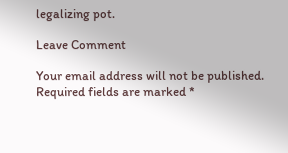legalizing pot.

Leave Comment

Your email address will not be published. Required fields are marked *